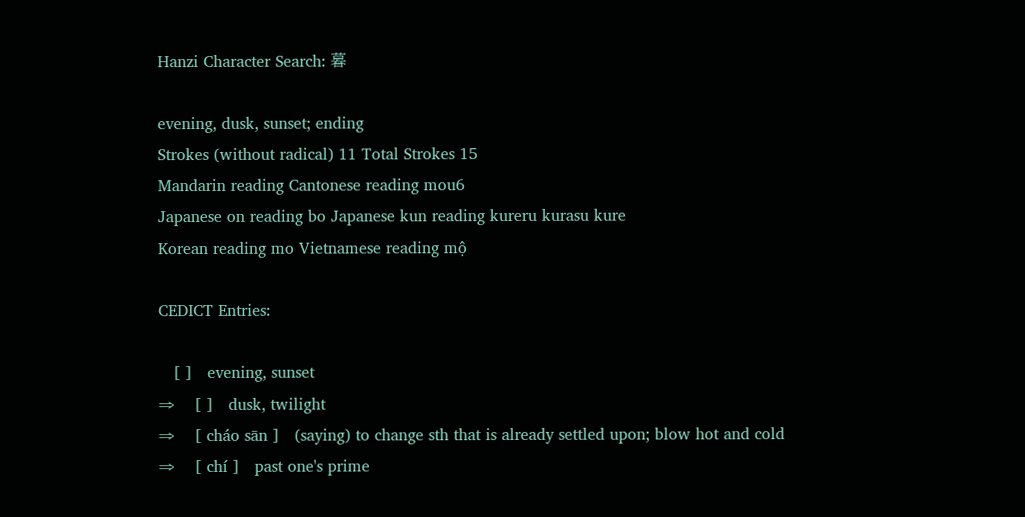Hanzi Character Search: 暮

evening, dusk, sunset; ending
Strokes (without radical) 11 Total Strokes 15
Mandarin reading Cantonese reading mou6
Japanese on reading bo Japanese kun reading kureru kurasu kure
Korean reading mo Vietnamese reading mộ

CEDICT Entries:

   [ ]   evening, sunset
⇒    [ ]   dusk, twilight
⇒    [ cháo sān ]   (saying) to change sth that is already settled upon; blow hot and cold
⇒    [ chí ]   past one's prime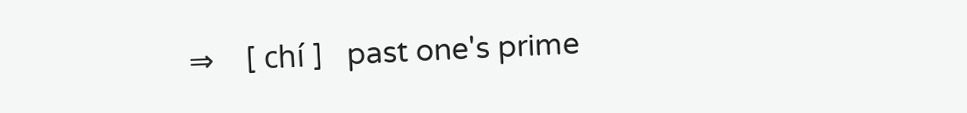⇒    [ chí ]   past one's prime